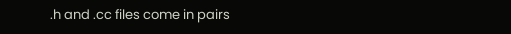.h and .cc files come in pairs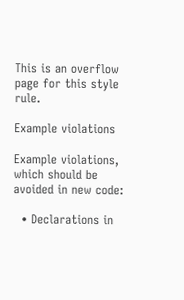This is an overflow page for this style rule.

Example violations

Example violations, which should be avoided in new code:

  • Declarations in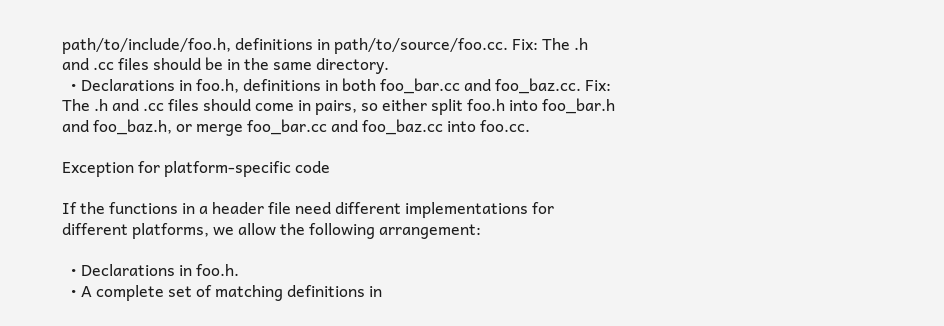path/to/include/foo.h, definitions in path/to/source/foo.cc. Fix: The .h and .cc files should be in the same directory.
  • Declarations in foo.h, definitions in both foo_bar.cc and foo_baz.cc. Fix: The .h and .cc files should come in pairs, so either split foo.h into foo_bar.h and foo_baz.h, or merge foo_bar.cc and foo_baz.cc into foo.cc.

Exception for platform-specific code

If the functions in a header file need different implementations for different platforms, we allow the following arrangement:

  • Declarations in foo.h.
  • A complete set of matching definitions in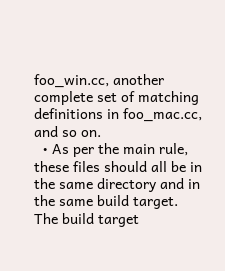foo_win.cc, another complete set of matching definitions in foo_mac.cc, and so on.
  • As per the main rule, these files should all be in the same directory and in the same build target. The build target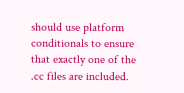should use platform conditionals to ensure that exactly one of the .cc files are included.